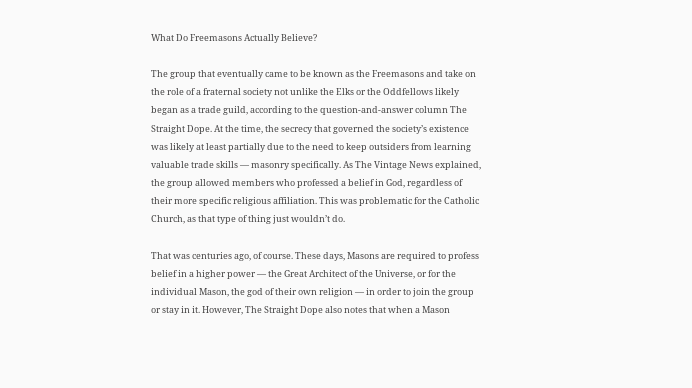What Do Freemasons Actually Believe?

The group that eventually came to be known as the Freemasons and take on the role of a fraternal society not unlike the Elks or the Oddfellows likely began as a trade guild, according to the question-and-answer column The Straight Dope. At the time, the secrecy that governed the society’s existence was likely at least partially due to the need to keep outsiders from learning valuable trade skills — masonry specifically. As The Vintage News explained, the group allowed members who professed a belief in God, regardless of their more specific religious affiliation. This was problematic for the Catholic Church, as that type of thing just wouldn’t do.

That was centuries ago, of course. These days, Masons are required to profess belief in a higher power — the Great Architect of the Universe, or for the individual Mason, the god of their own religion — in order to join the group or stay in it. However, The Straight Dope also notes that when a Mason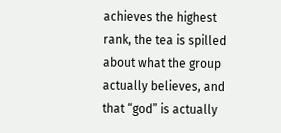achieves the highest rank, the tea is spilled about what the group actually believes, and that “god” is actually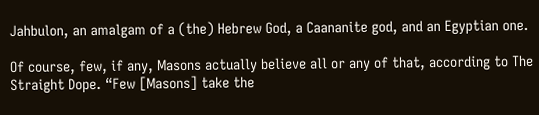Jahbulon, an amalgam of a (the) Hebrew God, a Caananite god, and an Egyptian one.

Of course, few, if any, Masons actually believe all or any of that, according to The Straight Dope. “Few [Masons] take the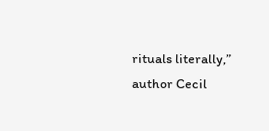rituals literally,” author Cecil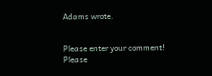Adams wrote.


Please enter your comment!
Please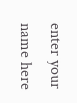enter your name here